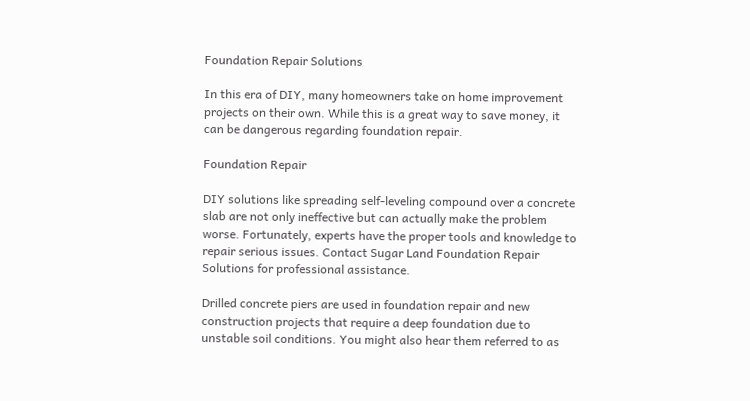Foundation Repair Solutions

In this era of DIY, many homeowners take on home improvement projects on their own. While this is a great way to save money, it can be dangerous regarding foundation repair.

Foundation Repair

DIY solutions like spreading self-leveling compound over a concrete slab are not only ineffective but can actually make the problem worse. Fortunately, experts have the proper tools and knowledge to repair serious issues. Contact Sugar Land Foundation Repair Solutions for professional assistance.

Drilled concrete piers are used in foundation repair and new construction projects that require a deep foundation due to unstable soil conditions. You might also hear them referred to as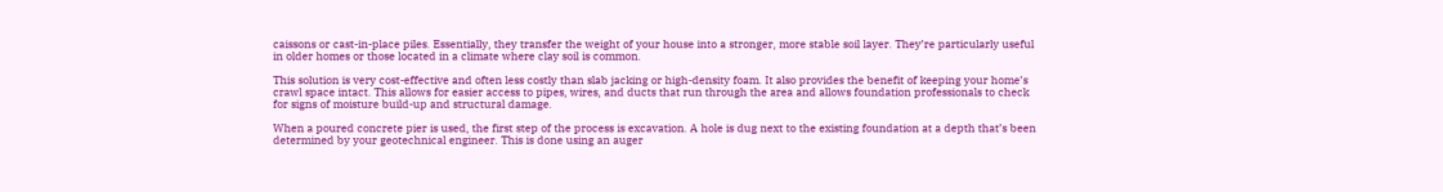caissons or cast-in-place piles. Essentially, they transfer the weight of your house into a stronger, more stable soil layer. They’re particularly useful in older homes or those located in a climate where clay soil is common.

This solution is very cost-effective and often less costly than slab jacking or high-density foam. It also provides the benefit of keeping your home’s crawl space intact. This allows for easier access to pipes, wires, and ducts that run through the area and allows foundation professionals to check for signs of moisture build-up and structural damage.

When a poured concrete pier is used, the first step of the process is excavation. A hole is dug next to the existing foundation at a depth that’s been determined by your geotechnical engineer. This is done using an auger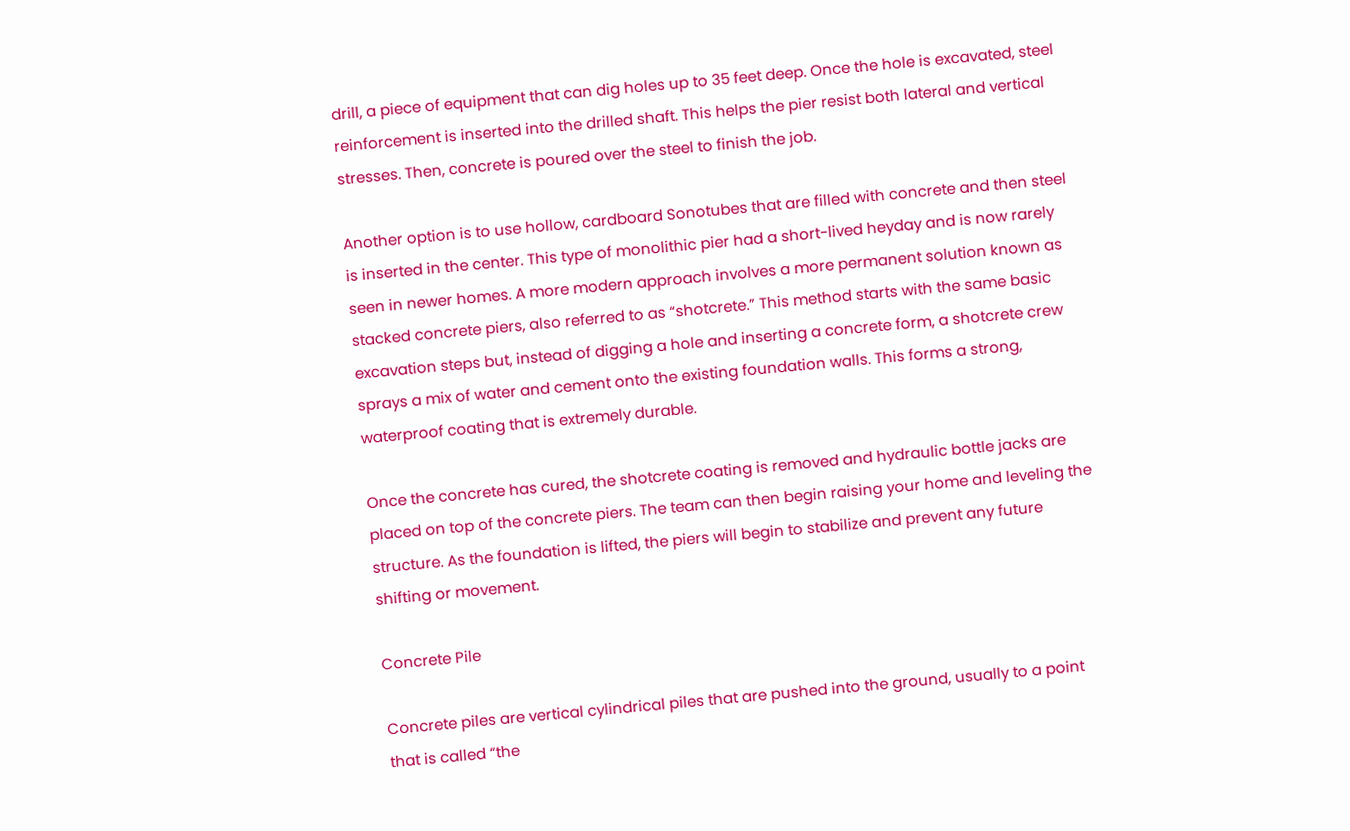drill, a piece of equipment that can dig holes up to 35 feet deep. Once the hole is excavated, steel reinforcement is inserted into the drilled shaft. This helps the pier resist both lateral and vertical stresses. Then, concrete is poured over the steel to finish the job.

Another option is to use hollow, cardboard Sonotubes that are filled with concrete and then steel is inserted in the center. This type of monolithic pier had a short-lived heyday and is now rarely seen in newer homes. A more modern approach involves a more permanent solution known as stacked concrete piers, also referred to as “shotcrete.” This method starts with the same basic excavation steps but, instead of digging a hole and inserting a concrete form, a shotcrete crew sprays a mix of water and cement onto the existing foundation walls. This forms a strong, waterproof coating that is extremely durable.

Once the concrete has cured, the shotcrete coating is removed and hydraulic bottle jacks are placed on top of the concrete piers. The team can then begin raising your home and leveling the structure. As the foundation is lifted, the piers will begin to stabilize and prevent any future shifting or movement.

Concrete Pile

Concrete piles are vertical cylindrical piles that are pushed into the ground, usually to a point that is called “the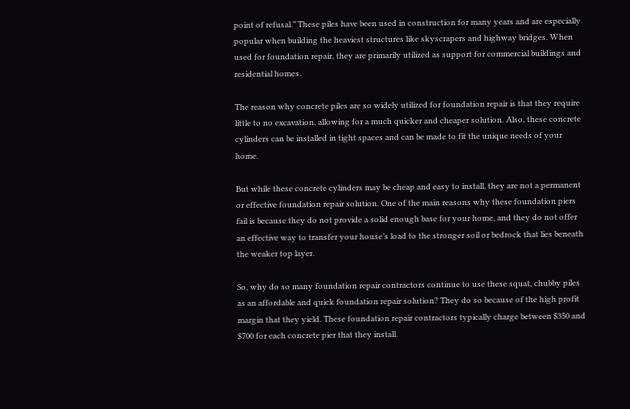point of refusal.” These piles have been used in construction for many years and are especially popular when building the heaviest structures like skyscrapers and highway bridges. When used for foundation repair, they are primarily utilized as support for commercial buildings and residential homes.

The reason why concrete piles are so widely utilized for foundation repair is that they require little to no excavation, allowing for a much quicker and cheaper solution. Also, these concrete cylinders can be installed in tight spaces and can be made to fit the unique needs of your home.

But while these concrete cylinders may be cheap and easy to install, they are not a permanent or effective foundation repair solution. One of the main reasons why these foundation piers fail is because they do not provide a solid enough base for your home, and they do not offer an effective way to transfer your house’s load to the stronger soil or bedrock that lies beneath the weaker top layer.

So, why do so many foundation repair contractors continue to use these squat, chubby piles as an affordable and quick foundation repair solution? They do so because of the high profit margin that they yield. These foundation repair contractors typically charge between $350 and $700 for each concrete pier that they install.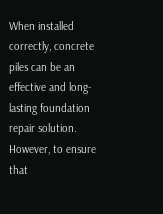When installed correctly, concrete piles can be an effective and long-lasting foundation repair solution. However, to ensure that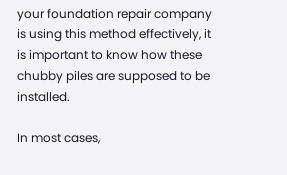your foundation repair company is using this method effectively, it is important to know how these chubby piles are supposed to be installed.

In most cases,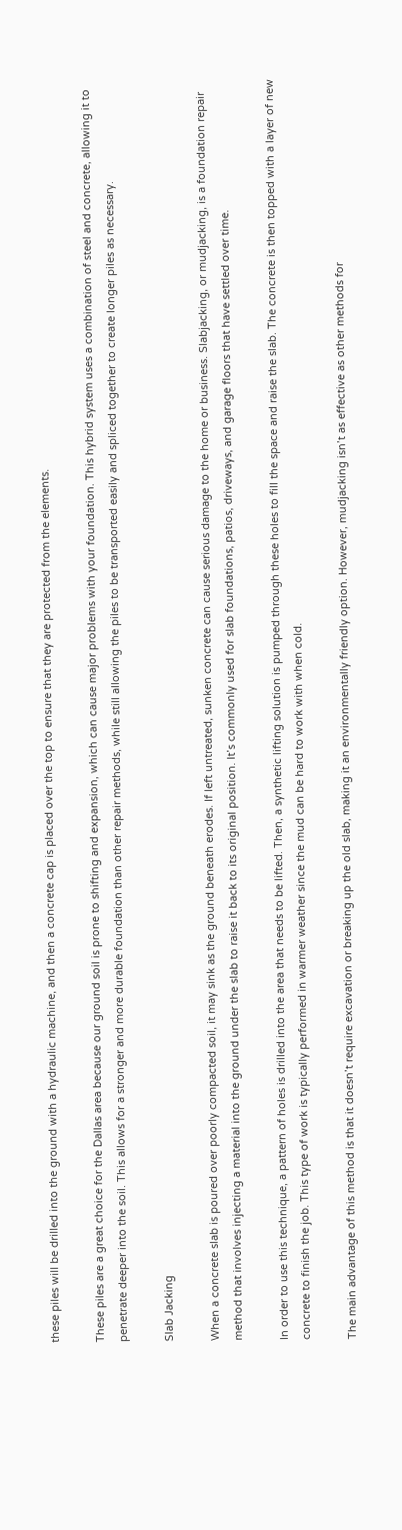these piles will be drilled into the ground with a hydraulic machine, and then a concrete cap is placed over the top to ensure that they are protected from the elements.

These piles are a great choice for the Dallas area because our ground soil is prone to shifting and expansion, which can cause major problems with your foundation. This hybrid system uses a combination of steel and concrete, allowing it to penetrate deeper into the soil. This allows for a stronger and more durable foundation than other repair methods, while still allowing the piles to be transported easily and spliced together to create longer piles as necessary.

Slab Jacking

When a concrete slab is poured over poorly compacted soil, it may sink as the ground beneath erodes. If left untreated, sunken concrete can cause serious damage to the home or business. Slabjacking, or mudjacking, is a foundation repair method that involves injecting a material into the ground under the slab to raise it back to its original position. It’s commonly used for slab foundations, patios, driveways, and garage floors that have settled over time.

In order to use this technique, a pattern of holes is drilled into the area that needs to be lifted. Then, a synthetic lifting solution is pumped through these holes to fill the space and raise the slab. The concrete is then topped with a layer of new concrete to finish the job. This type of work is typically performed in warmer weather since the mud can be hard to work with when cold.

The main advantage of this method is that it doesn’t require excavation or breaking up the old slab, making it an environmentally friendly option. However, mudjacking isn’t as effective as other methods for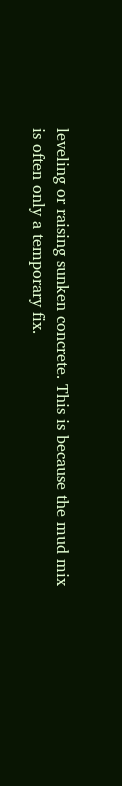leveling or raising sunken concrete. This is because the mud mix is often only a temporary fix.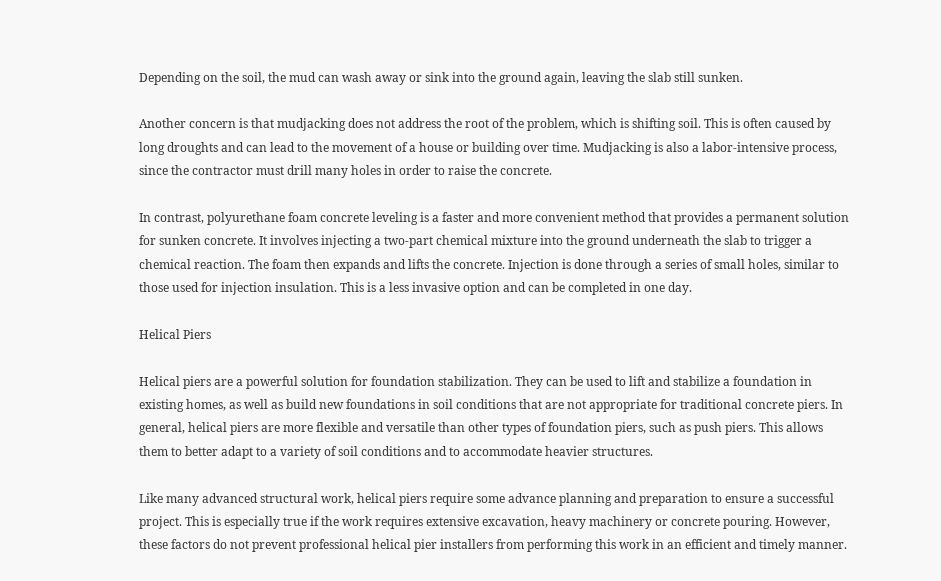Depending on the soil, the mud can wash away or sink into the ground again, leaving the slab still sunken.

Another concern is that mudjacking does not address the root of the problem, which is shifting soil. This is often caused by long droughts and can lead to the movement of a house or building over time. Mudjacking is also a labor-intensive process, since the contractor must drill many holes in order to raise the concrete.

In contrast, polyurethane foam concrete leveling is a faster and more convenient method that provides a permanent solution for sunken concrete. It involves injecting a two-part chemical mixture into the ground underneath the slab to trigger a chemical reaction. The foam then expands and lifts the concrete. Injection is done through a series of small holes, similar to those used for injection insulation. This is a less invasive option and can be completed in one day.

Helical Piers

Helical piers are a powerful solution for foundation stabilization. They can be used to lift and stabilize a foundation in existing homes, as well as build new foundations in soil conditions that are not appropriate for traditional concrete piers. In general, helical piers are more flexible and versatile than other types of foundation piers, such as push piers. This allows them to better adapt to a variety of soil conditions and to accommodate heavier structures.

Like many advanced structural work, helical piers require some advance planning and preparation to ensure a successful project. This is especially true if the work requires extensive excavation, heavy machinery or concrete pouring. However, these factors do not prevent professional helical pier installers from performing this work in an efficient and timely manner.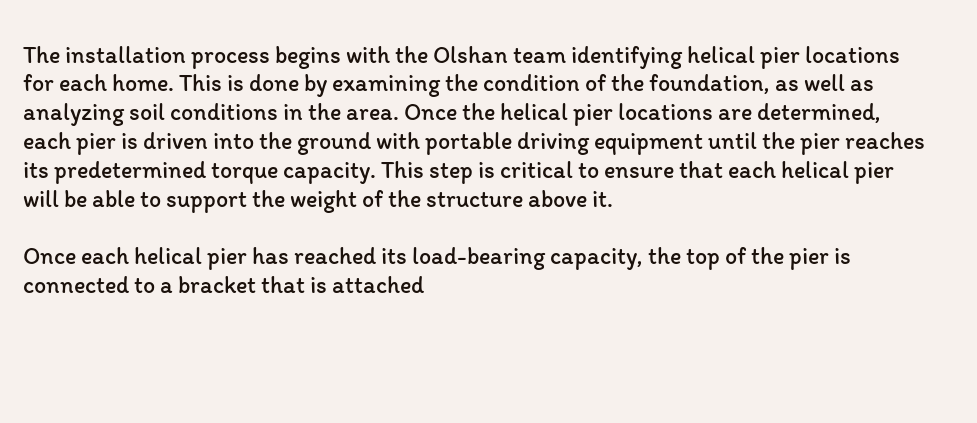The installation process begins with the Olshan team identifying helical pier locations for each home. This is done by examining the condition of the foundation, as well as analyzing soil conditions in the area. Once the helical pier locations are determined, each pier is driven into the ground with portable driving equipment until the pier reaches its predetermined torque capacity. This step is critical to ensure that each helical pier will be able to support the weight of the structure above it.

Once each helical pier has reached its load-bearing capacity, the top of the pier is connected to a bracket that is attached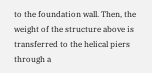to the foundation wall. Then, the weight of the structure above is transferred to the helical piers through a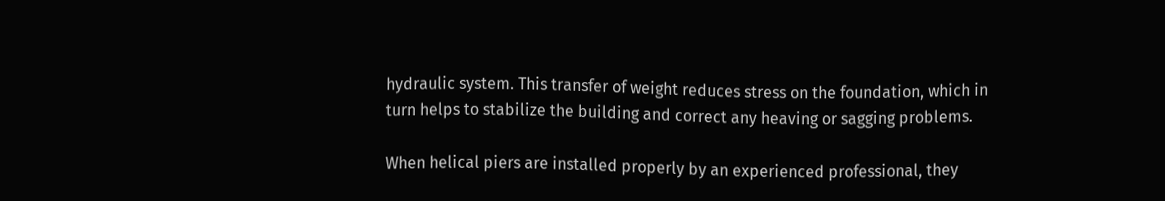hydraulic system. This transfer of weight reduces stress on the foundation, which in turn helps to stabilize the building and correct any heaving or sagging problems.

When helical piers are installed properly by an experienced professional, they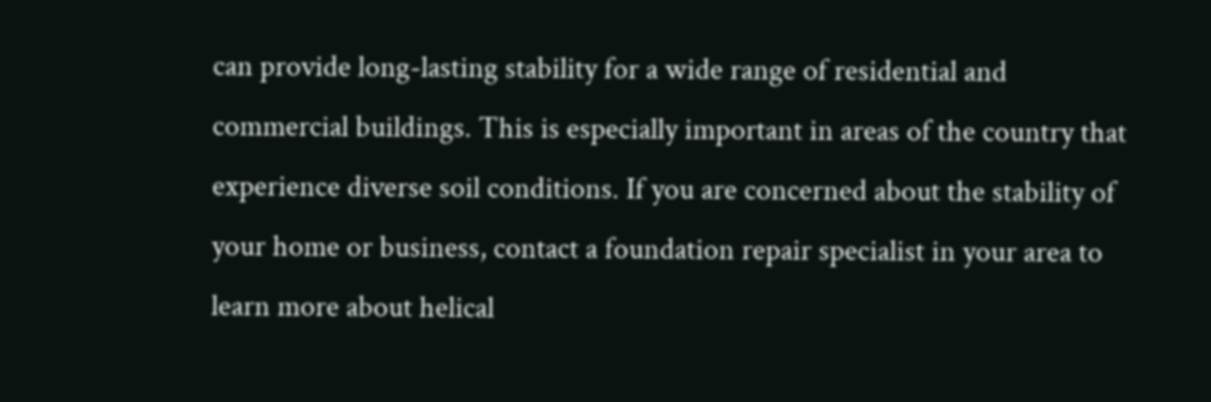can provide long-lasting stability for a wide range of residential and commercial buildings. This is especially important in areas of the country that experience diverse soil conditions. If you are concerned about the stability of your home or business, contact a foundation repair specialist in your area to learn more about helical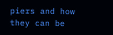piers and how they can be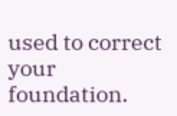used to correct your foundation.